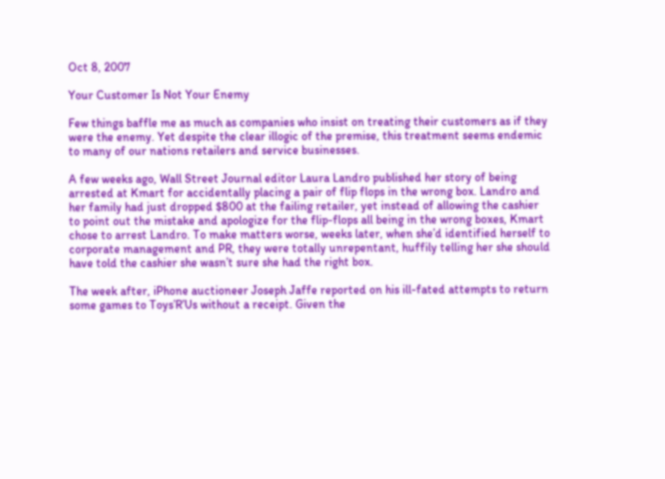Oct 8, 2007

Your Customer Is Not Your Enemy

Few things baffle me as much as companies who insist on treating their customers as if they were the enemy. Yet despite the clear illogic of the premise, this treatment seems endemic to many of our nations retailers and service businesses.

A few weeks ago, Wall Street Journal editor Laura Landro published her story of being arrested at Kmart for accidentally placing a pair of flip flops in the wrong box. Landro and her family had just dropped $800 at the failing retailer, yet instead of allowing the cashier to point out the mistake and apologize for the flip-flops all being in the wrong boxes, Kmart chose to arrest Landro. To make matters worse, weeks later, when she’d identified herself to corporate management and PR, they were totally unrepentant, huffily telling her she should have told the cashier she wasn’t sure she had the right box.

The week after, iPhone auctioneer Joseph Jaffe reported on his ill-fated attempts to return some games to Toys’R’Us without a receipt. Given the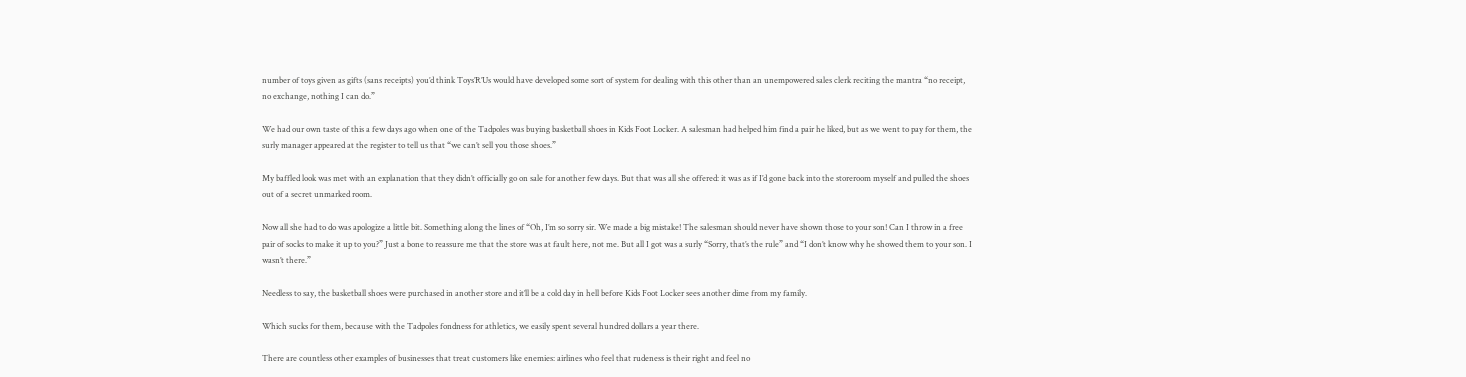number of toys given as gifts (sans receipts) you’d think Toys’R’Us would have developed some sort of system for dealing with this other than an unempowered sales clerk reciting the mantra “no receipt, no exchange, nothing I can do.”

We had our own taste of this a few days ago when one of the Tadpoles was buying basketball shoes in Kids Foot Locker. A salesman had helped him find a pair he liked, but as we went to pay for them, the surly manager appeared at the register to tell us that “we can’t sell you those shoes.”

My baffled look was met with an explanation that they didn’t officially go on sale for another few days. But that was all she offered: it was as if I’d gone back into the storeroom myself and pulled the shoes out of a secret unmarked room.

Now all she had to do was apologize a little bit. Something along the lines of “Oh, I’m so sorry sir. We made a big mistake! The salesman should never have shown those to your son! Can I throw in a free pair of socks to make it up to you?” Just a bone to reassure me that the store was at fault here, not me. But all I got was a surly “Sorry, that’s the rule” and “I don’t know why he showed them to your son. I wasn’t there.”

Needless to say, the basketball shoes were purchased in another store and it’ll be a cold day in hell before Kids Foot Locker sees another dime from my family.

Which sucks for them, because with the Tadpoles fondness for athletics, we easily spent several hundred dollars a year there.

There are countless other examples of businesses that treat customers like enemies: airlines who feel that rudeness is their right and feel no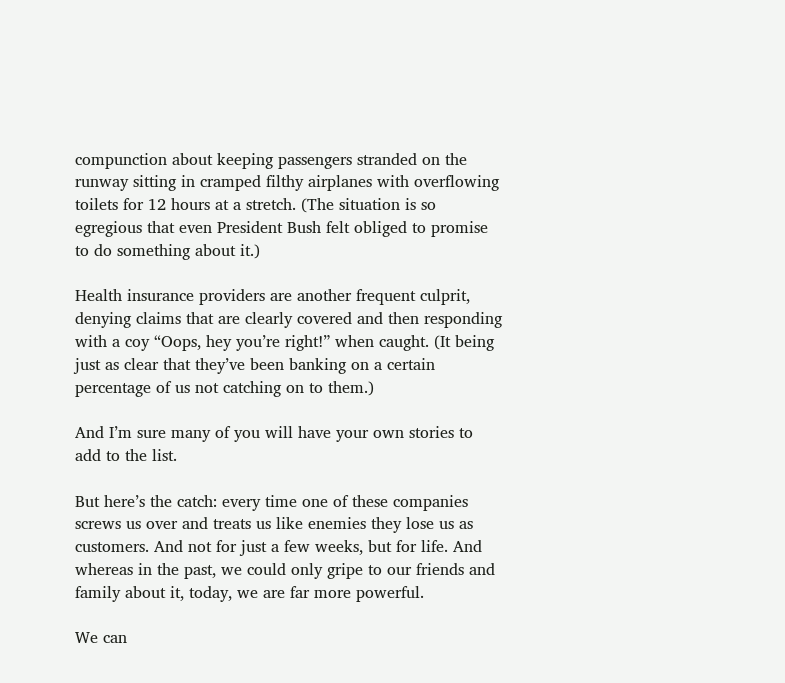compunction about keeping passengers stranded on the runway sitting in cramped filthy airplanes with overflowing toilets for 12 hours at a stretch. (The situation is so egregious that even President Bush felt obliged to promise to do something about it.)

Health insurance providers are another frequent culprit, denying claims that are clearly covered and then responding with a coy “Oops, hey you’re right!” when caught. (It being just as clear that they’ve been banking on a certain percentage of us not catching on to them.)

And I’m sure many of you will have your own stories to add to the list.

But here’s the catch: every time one of these companies screws us over and treats us like enemies they lose us as customers. And not for just a few weeks, but for life. And whereas in the past, we could only gripe to our friends and family about it, today, we are far more powerful.

We can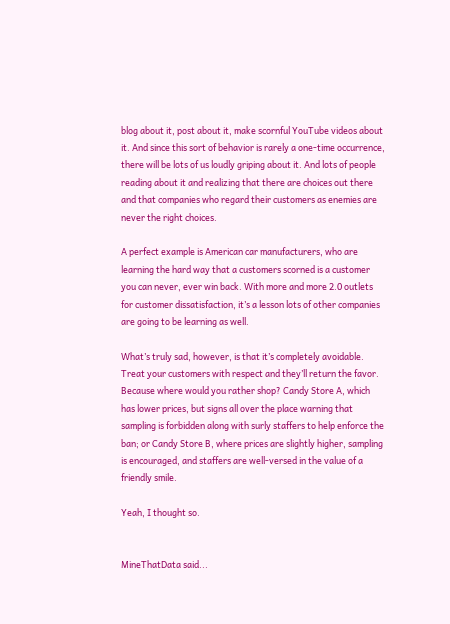blog about it, post about it, make scornful YouTube videos about it. And since this sort of behavior is rarely a one-time occurrence, there will be lots of us loudly griping about it. And lots of people reading about it and realizing that there are choices out there and that companies who regard their customers as enemies are never the right choices.

A perfect example is American car manufacturers, who are learning the hard way that a customers scorned is a customer you can never, ever win back. With more and more 2.0 outlets for customer dissatisfaction, it’s a lesson lots of other companies are going to be learning as well.

What’s truly sad, however, is that it’s completely avoidable. Treat your customers with respect and they’ll return the favor. Because where would you rather shop? Candy Store A, which has lower prices, but signs all over the place warning that sampling is forbidden along with surly staffers to help enforce the ban; or Candy Store B, where prices are slightly higher, sampling is encouraged, and staffers are well-versed in the value of a friendly smile.

Yeah, I thought so.


MineThatData said...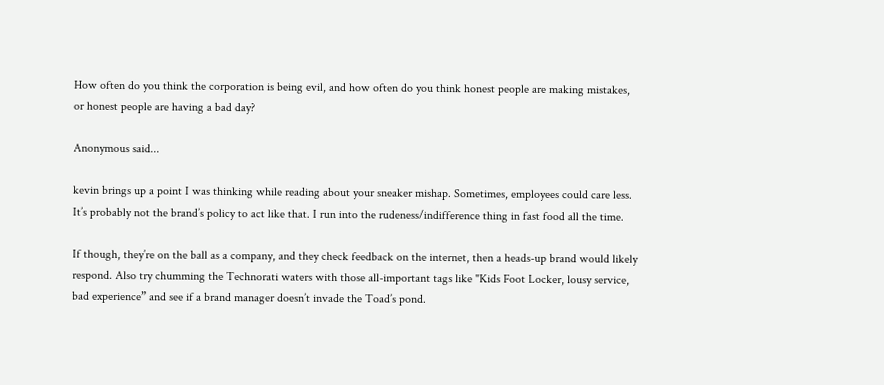How often do you think the corporation is being evil, and how often do you think honest people are making mistakes, or honest people are having a bad day?

Anonymous said...

kevin brings up a point I was thinking while reading about your sneaker mishap. Sometimes, employees could care less. It’s probably not the brand’s policy to act like that. I run into the rudeness/indifference thing in fast food all the time.

If though, they’re on the ball as a company, and they check feedback on the internet, then a heads-up brand would likely respond. Also try chumming the Technorati waters with those all-important tags like "Kids Foot Locker, lousy service, bad experience” and see if a brand manager doesn’t invade the Toad’s pond.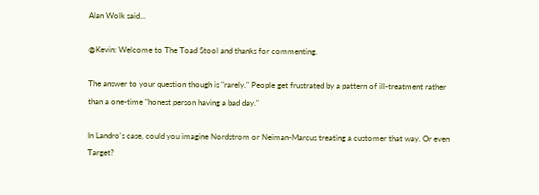Alan Wolk said...

@Kevin: Welcome to The Toad Stool and thanks for commenting.

The answer to your question though is "rarely." People get frustrated by a pattern of ill-treatment rather than a one-time "honest person having a bad day."

In Landro's case, could you imagine Nordstrom or Neiman-Marcus treating a customer that way. Or even Target?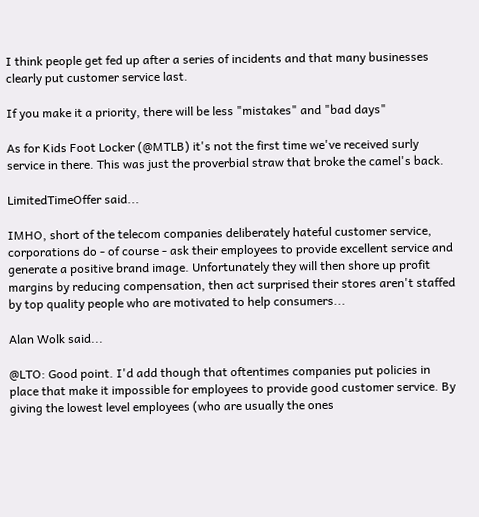I think people get fed up after a series of incidents and that many businesses clearly put customer service last.

If you make it a priority, there will be less "mistakes" and "bad days"

As for Kids Foot Locker (@MTLB) it's not the first time we've received surly service in there. This was just the proverbial straw that broke the camel's back.

LimitedTimeOffer said...

IMHO, short of the telecom companies deliberately hateful customer service, corporations do - of course - ask their employees to provide excellent service and generate a positive brand image. Unfortunately they will then shore up profit margins by reducing compensation, then act surprised their stores aren't staffed by top quality people who are motivated to help consumers...

Alan Wolk said...

@LTO: Good point. I'd add though that oftentimes companies put policies in place that make it impossible for employees to provide good customer service. By giving the lowest level employees (who are usually the ones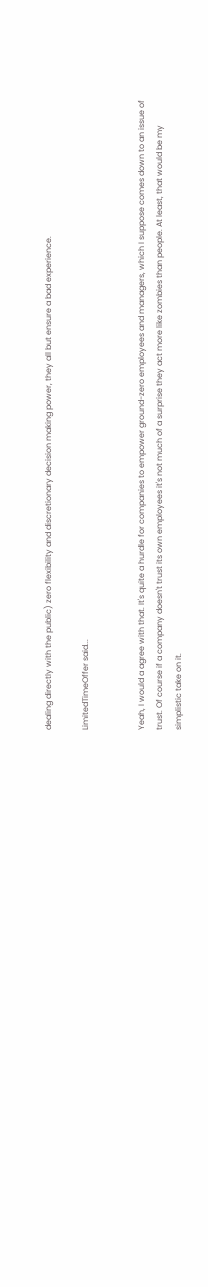dealing directly with the public) zero flexibility and discretionary decision making power, they all but ensure a bad experience.

LimitedTimeOffer said...


Yeah, I would a agree with that. It's quite a hurdle for companies to empower ground-zero employees and managers, which I suppose comes down to an issue of trust. Of course if a company doesn't trust its own employees it's not much of a surprise they act more like zombies than people. At least, that would be my simplistic take on it.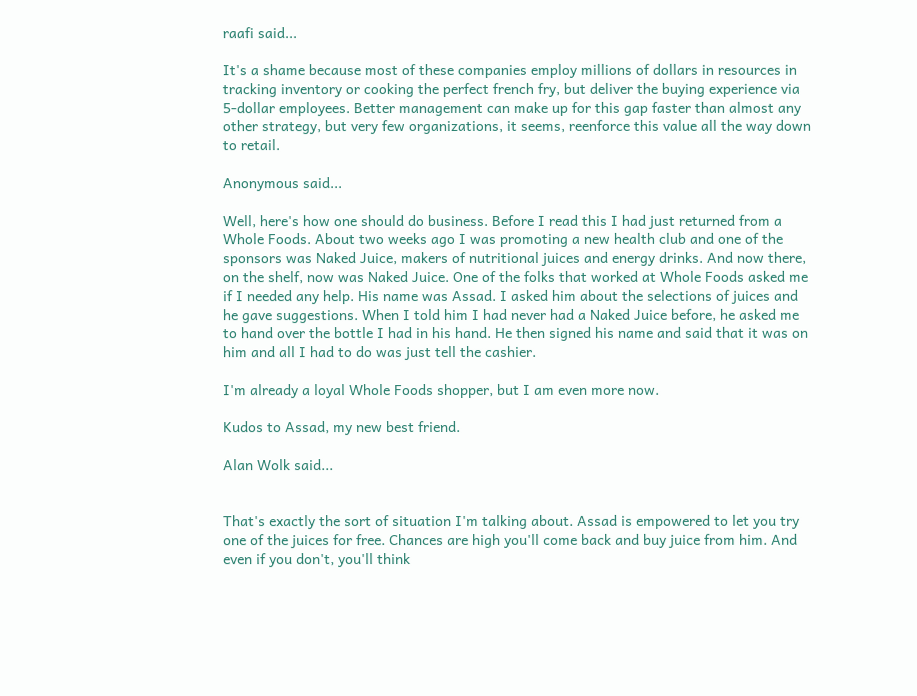raafi said...

It's a shame because most of these companies employ millions of dollars in resources in tracking inventory or cooking the perfect french fry, but deliver the buying experience via 5-dollar employees. Better management can make up for this gap faster than almost any other strategy, but very few organizations, it seems, reenforce this value all the way down to retail.

Anonymous said...

Well, here's how one should do business. Before I read this I had just returned from a Whole Foods. About two weeks ago I was promoting a new health club and one of the sponsors was Naked Juice, makers of nutritional juices and energy drinks. And now there, on the shelf, now was Naked Juice. One of the folks that worked at Whole Foods asked me if I needed any help. His name was Assad. I asked him about the selections of juices and he gave suggestions. When I told him I had never had a Naked Juice before, he asked me to hand over the bottle I had in his hand. He then signed his name and said that it was on him and all I had to do was just tell the cashier.

I'm already a loyal Whole Foods shopper, but I am even more now.

Kudos to Assad, my new best friend.

Alan Wolk said...


That's exactly the sort of situation I'm talking about. Assad is empowered to let you try one of the juices for free. Chances are high you'll come back and buy juice from him. And even if you don't, you'll think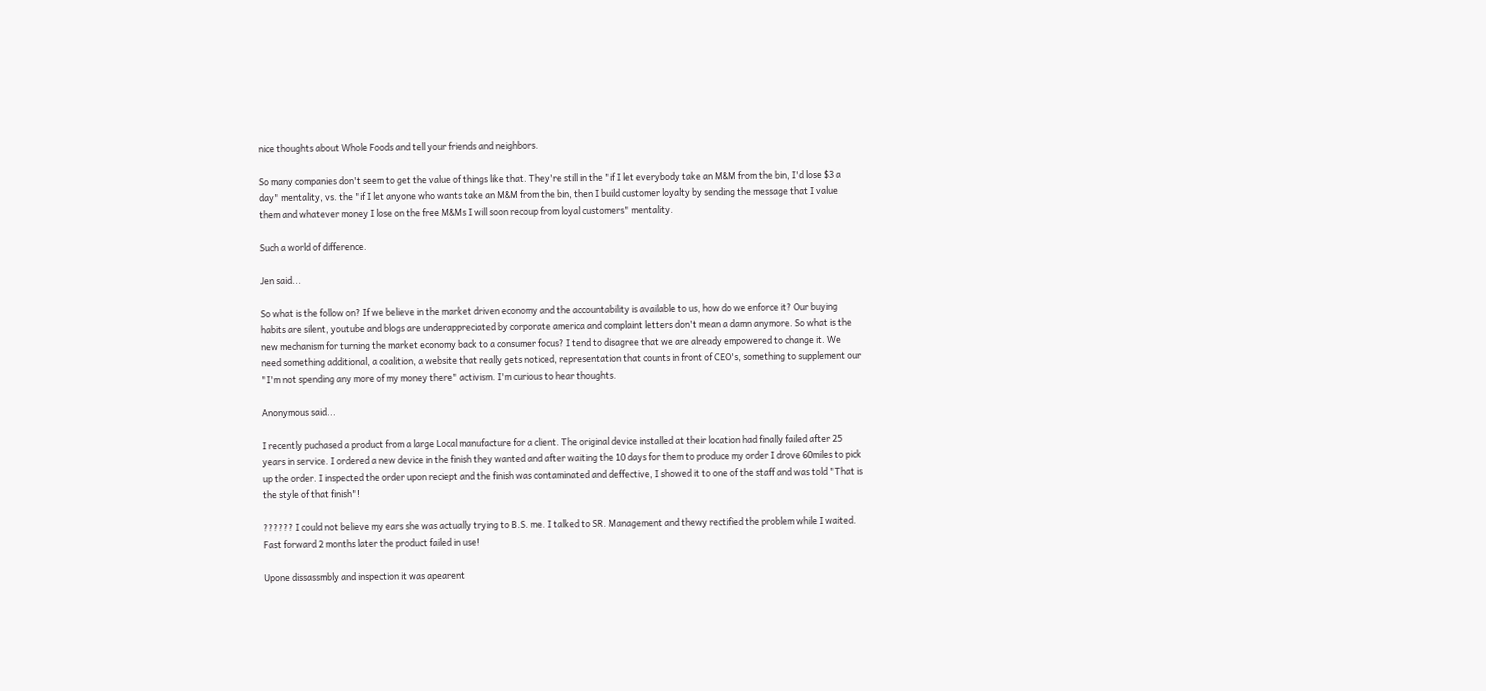nice thoughts about Whole Foods and tell your friends and neighbors.

So many companies don't seem to get the value of things like that. They're still in the "if I let everybody take an M&M from the bin, I'd lose $3 a day" mentality, vs. the "if I let anyone who wants take an M&M from the bin, then I build customer loyalty by sending the message that I value them and whatever money I lose on the free M&Ms I will soon recoup from loyal customers" mentality.

Such a world of difference.

Jen said...

So what is the follow on? If we believe in the market driven economy and the accountability is available to us, how do we enforce it? Our buying habits are silent, youtube and blogs are underappreciated by corporate america and complaint letters don't mean a damn anymore. So what is the new mechanism for turning the market economy back to a consumer focus? I tend to disagree that we are already empowered to change it. We need something additional, a coalition, a website that really gets noticed, representation that counts in front of CEO's, something to supplement our "I'm not spending any more of my money there" activism. I'm curious to hear thoughts.

Anonymous said...

I recently puchased a product from a large Local manufacture for a client. The original device installed at their location had finally failed after 25 years in service. I ordered a new device in the finish they wanted and after waiting the 10 days for them to produce my order I drove 60miles to pick up the order. I inspected the order upon reciept and the finish was contaminated and deffective, I showed it to one of the staff and was told "That is the style of that finish"!

?????? I could not believe my ears she was actually trying to B.S. me. I talked to SR. Management and thewy rectified the problem while I waited. Fast forward 2 months later the product failed in use!

Upone dissassmbly and inspection it was apearent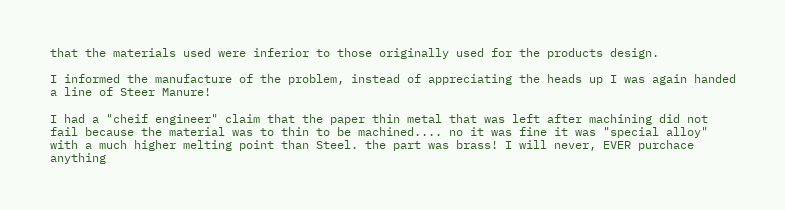that the materials used were inferior to those originally used for the products design.

I informed the manufacture of the problem, instead of appreciating the heads up I was again handed a line of Steer Manure!

I had a "cheif engineer" claim that the paper thin metal that was left after machining did not fail because the material was to thin to be machined.... no it was fine it was "special alloy" with a much higher melting point than Steel. the part was brass! I will never, EVER purchace anything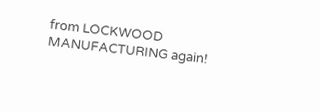from LOCKWOOD MANUFACTURING again!